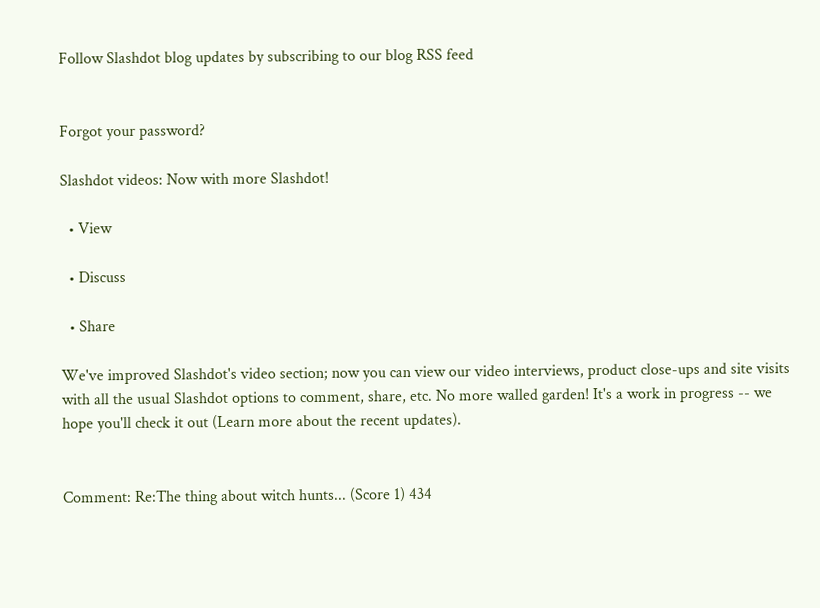Follow Slashdot blog updates by subscribing to our blog RSS feed


Forgot your password?

Slashdot videos: Now with more Slashdot!

  • View

  • Discuss

  • Share

We've improved Slashdot's video section; now you can view our video interviews, product close-ups and site visits with all the usual Slashdot options to comment, share, etc. No more walled garden! It's a work in progress -- we hope you'll check it out (Learn more about the recent updates).


Comment: Re:The thing about witch hunts... (Score 1) 434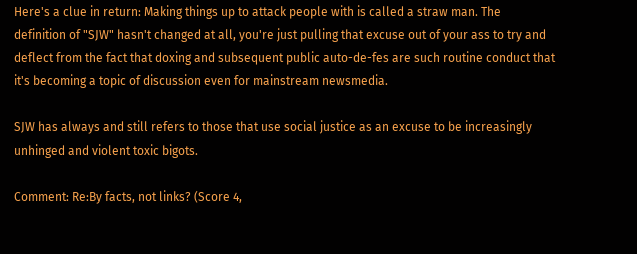Here's a clue in return: Making things up to attack people with is called a straw man. The definition of "SJW" hasn't changed at all, you're just pulling that excuse out of your ass to try and deflect from the fact that doxing and subsequent public auto-de-fes are such routine conduct that it's becoming a topic of discussion even for mainstream newsmedia.

SJW has always and still refers to those that use social justice as an excuse to be increasingly unhinged and violent toxic bigots.

Comment: Re:By facts, not links? (Score 4,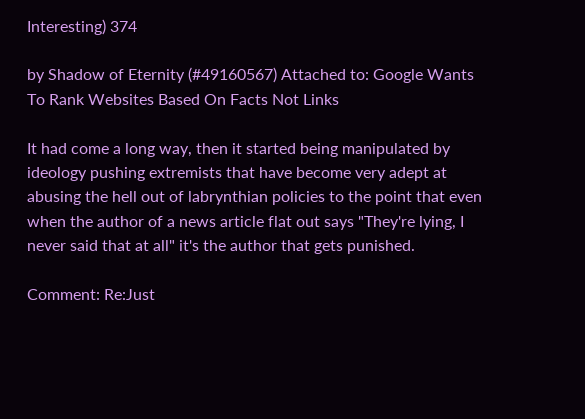Interesting) 374

by Shadow of Eternity (#49160567) Attached to: Google Wants To Rank Websites Based On Facts Not Links

It had come a long way, then it started being manipulated by ideology pushing extremists that have become very adept at abusing the hell out of labrynthian policies to the point that even when the author of a news article flat out says "They're lying, I never said that at all" it's the author that gets punished.

Comment: Re:Just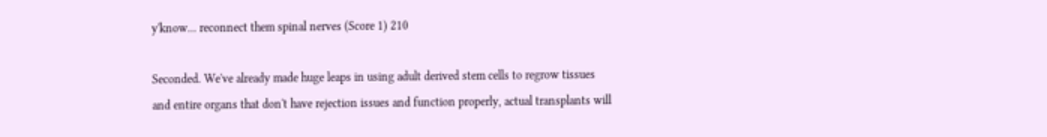y'know... reconnect them spinal nerves (Score 1) 210

Seconded. We've already made huge leaps in using adult derived stem cells to regrow tissues and entire organs that don't have rejection issues and function properly, actual transplants will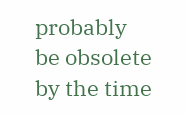probably be obsolete by the time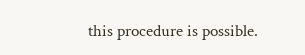this procedure is possible.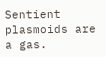Sentient plasmoids are a gas.